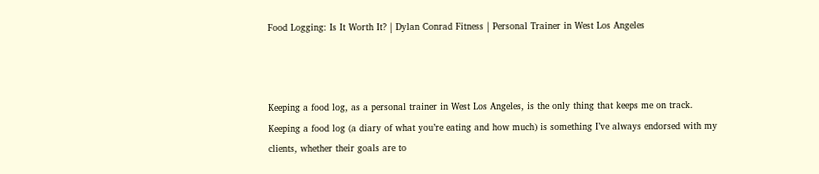Food Logging: Is It Worth It? | Dylan Conrad Fitness | Personal Trainer in West Los Angeles



Keeping a food log, as a personal trainer in West Los Angeles, is the only thing that keeps me on track. Keeping a food log (a diary of what you’re eating and how much) is something I’ve always endorsed with my clients, whether their goals are to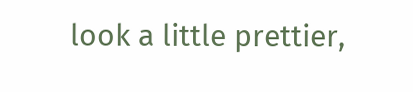look a little prettier,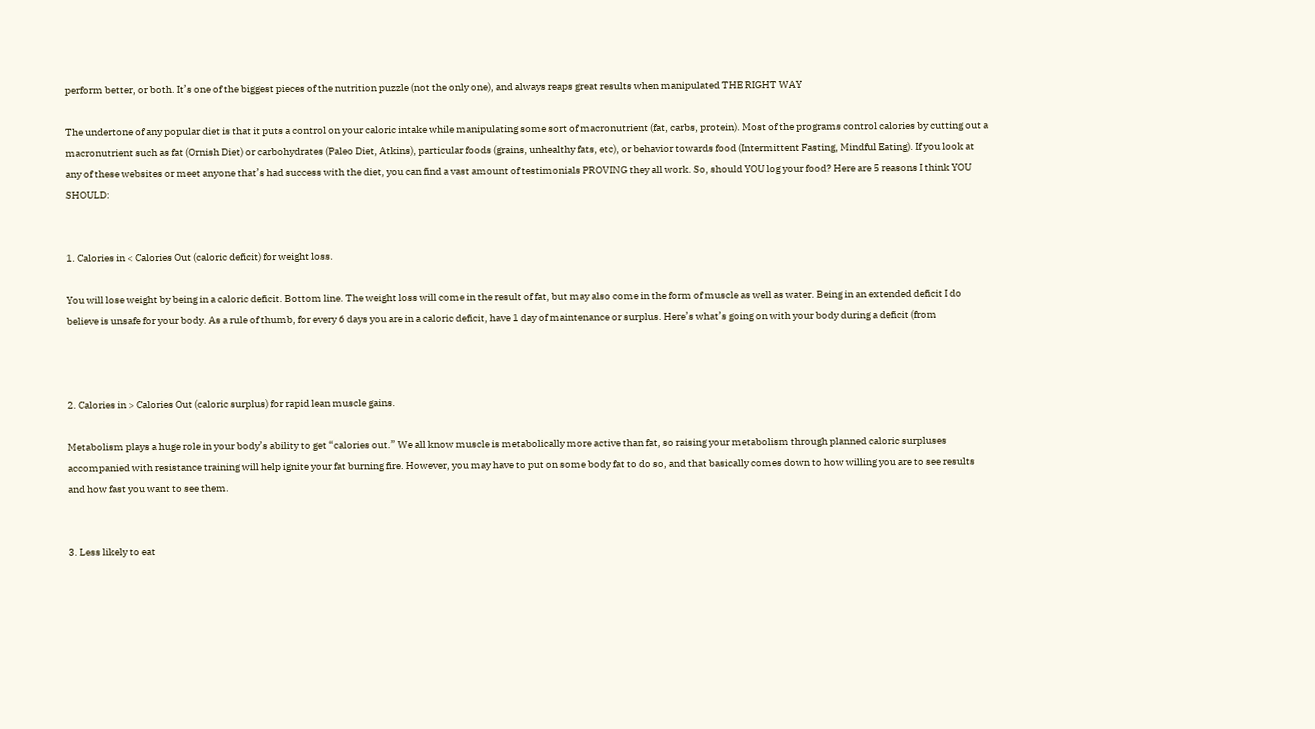perform better, or both. It’s one of the biggest pieces of the nutrition puzzle (not the only one), and always reaps great results when manipulated THE RIGHT WAY

The undertone of any popular diet is that it puts a control on your caloric intake while manipulating some sort of macronutrient (fat, carbs, protein). Most of the programs control calories by cutting out a macronutrient such as fat (Ornish Diet) or carbohydrates (Paleo Diet, Atkins), particular foods (grains, unhealthy fats, etc), or behavior towards food (Intermittent Fasting, Mindful Eating). If you look at any of these websites or meet anyone that’s had success with the diet, you can find a vast amount of testimonials PROVING they all work. So, should YOU log your food? Here are 5 reasons I think YOU SHOULD:


1. Calories in < Calories Out (caloric deficit) for weight loss.

You will lose weight by being in a caloric deficit. Bottom line. The weight loss will come in the result of fat, but may also come in the form of muscle as well as water. Being in an extended deficit I do believe is unsafe for your body. As a rule of thumb, for every 6 days you are in a caloric deficit, have 1 day of maintenance or surplus. Here’s what’s going on with your body during a deficit (from



2. Calories in > Calories Out (caloric surplus) for rapid lean muscle gains.

Metabolism plays a huge role in your body’s ability to get “calories out.” We all know muscle is metabolically more active than fat, so raising your metabolism through planned caloric surpluses accompanied with resistance training will help ignite your fat burning fire. However, you may have to put on some body fat to do so, and that basically comes down to how willing you are to see results and how fast you want to see them.


3. Less likely to eat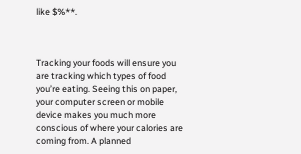like $%**.



Tracking your foods will ensure you are tracking which types of food you’re eating. Seeing this on paper, your computer screen or mobile device makes you much more conscious of where your calories are coming from. A planned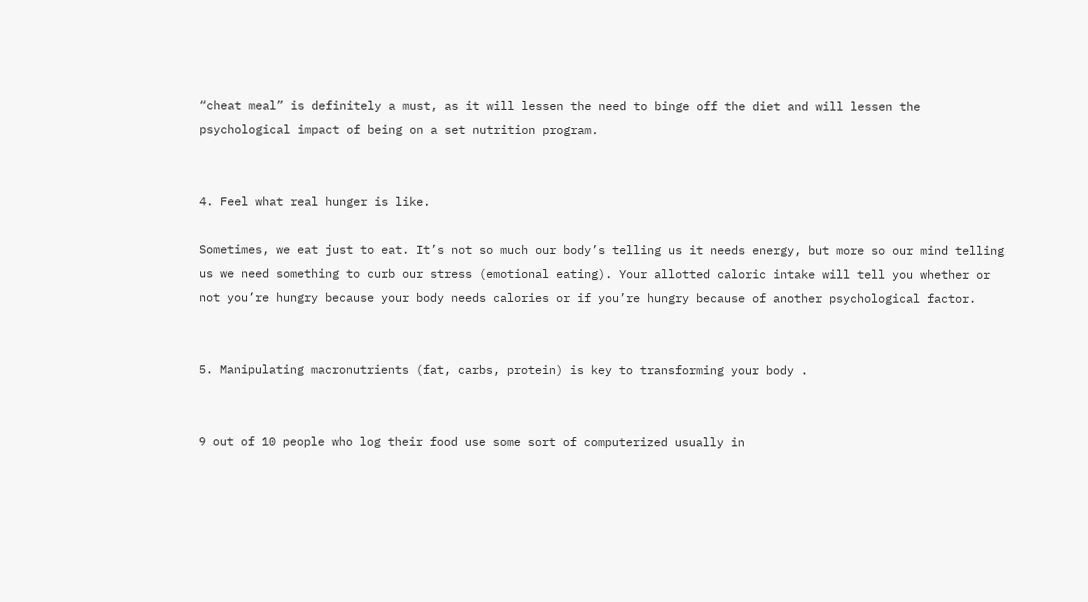“cheat meal” is definitely a must, as it will lessen the need to binge off the diet and will lessen the psychological impact of being on a set nutrition program.


4. Feel what real hunger is like.

Sometimes, we eat just to eat. It’s not so much our body’s telling us it needs energy, but more so our mind telling us we need something to curb our stress (emotional eating). Your allotted caloric intake will tell you whether or not you’re hungry because your body needs calories or if you’re hungry because of another psychological factor.


5. Manipulating macronutrients (fat, carbs, protein) is key to transforming your body .


9 out of 10 people who log their food use some sort of computerized usually in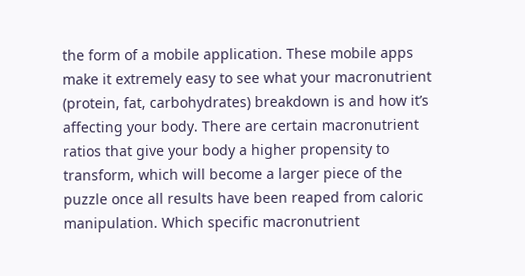the form of a mobile application. These mobile apps make it extremely easy to see what your macronutrient (protein, fat, carbohydrates) breakdown is and how it’s affecting your body. There are certain macronutrient ratios that give your body a higher propensity to transform, which will become a larger piece of the puzzle once all results have been reaped from caloric manipulation. Which specific macronutrient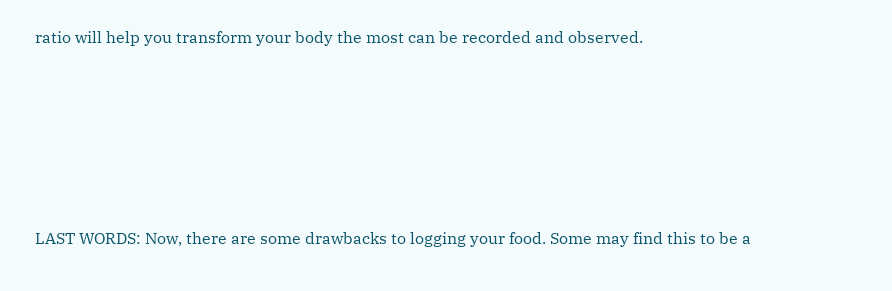ratio will help you transform your body the most can be recorded and observed.








LAST WORDS: Now, there are some drawbacks to logging your food. Some may find this to be a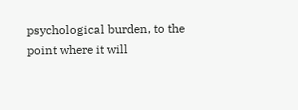psychological burden, to the point where it will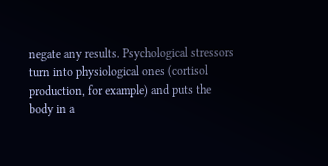negate any results. Psychological stressors turn into physiological ones (cortisol production, for example) and puts the body in a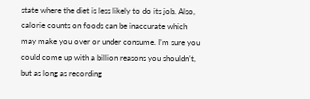state where the diet is less likely to do its job. Also, calorie counts on foods can be inaccurate which may make you over or under consume. I’m sure you could come up with a billion reasons you shouldn’t, but as long as recording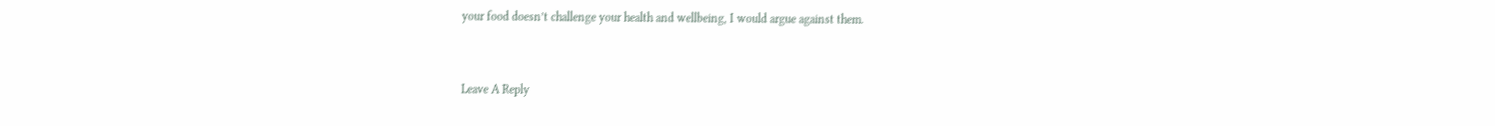your food doesn’t challenge your health and wellbeing, I would argue against them.


Leave A Reply